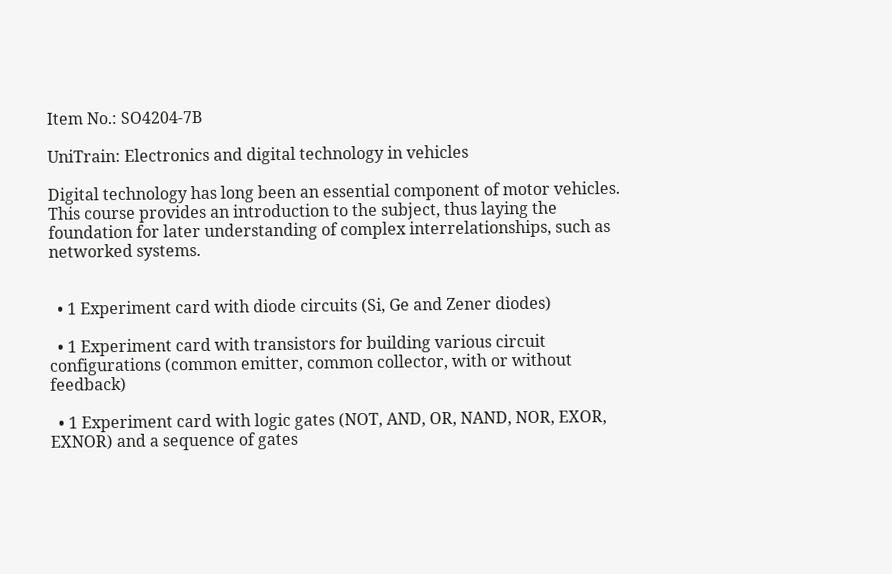Item No.: SO4204-7B

UniTrain: Electronics and digital technology in vehicles

Digital technology has long been an essential component of motor vehicles. This course provides an introduction to the subject, thus laying the foundation for later understanding of complex interrelationships, such as networked systems.


  • 1 Experiment card with diode circuits (Si, Ge and Zener diodes)

  • 1 Experiment card with transistors for building various circuit configurations (common emitter, common collector, with or without feedback)

  • 1 Experiment card with logic gates (NOT, AND, OR, NAND, NOR, EXOR, EXNOR) and a sequence of gates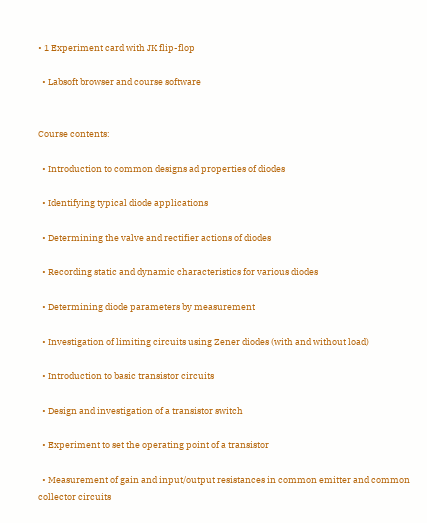• 1 Experiment card with JK flip-flop

  • Labsoft browser and course software


Course contents:

  • Introduction to common designs ad properties of diodes

  • Identifying typical diode applications

  • Determining the valve and rectifier actions of diodes

  • Recording static and dynamic characteristics for various diodes

  • Determining diode parameters by measurement

  • Investigation of limiting circuits using Zener diodes (with and without load)

  • Introduction to basic transistor circuits

  • Design and investigation of a transistor switch

  • Experiment to set the operating point of a transistor

  • Measurement of gain and input/output resistances in common emitter and common collector circuits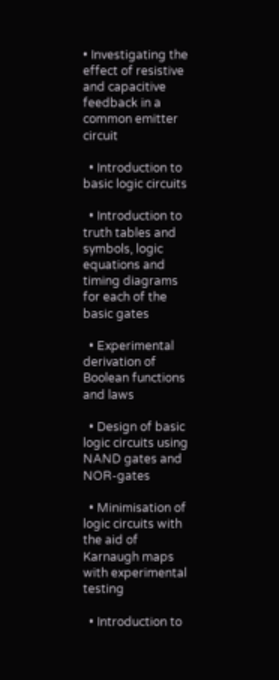• Investigating the effect of resistive and capacitive feedback in a common emitter circuit

  • Introduction to basic logic circuits

  • Introduction to truth tables and symbols, logic equations and timing diagrams for each of the basic gates

  • Experimental derivation of Boolean functions and laws

  • Design of basic logic circuits using NAND gates and NOR-gates

  • Minimisation of logic circuits with the aid of Karnaugh maps with experimental testing

  • Introduction to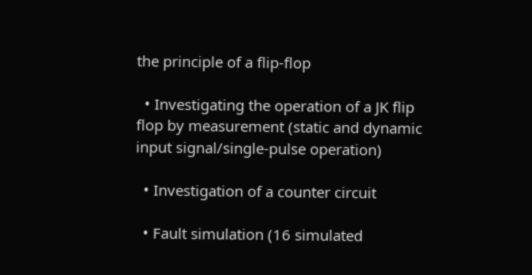the principle of a flip-flop

  • Investigating the operation of a JK flip flop by measurement (static and dynamic input signal/single-pulse operation)

  • Investigation of a counter circuit

  • Fault simulation (16 simulated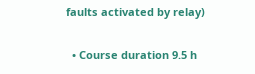faults activated by relay)

  • Course duration 9.5 h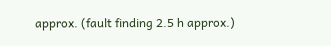approx. (fault finding 2.5 h approx.)